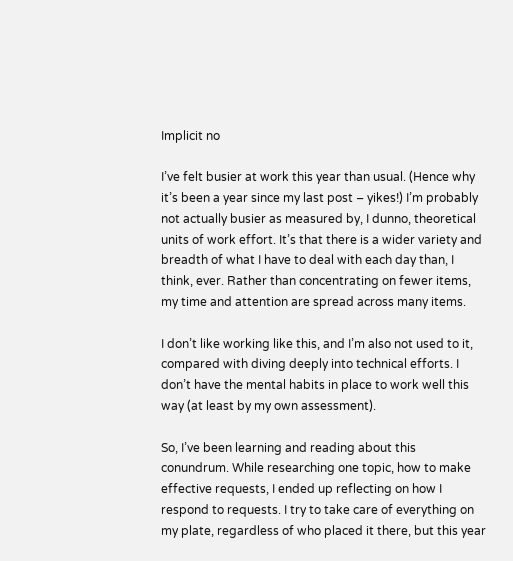Implicit no

I’ve felt busier at work this year than usual. (Hence why it’s been a year since my last post – yikes!) I’m probably not actually busier as measured by, I dunno, theoretical units of work effort. It’s that there is a wider variety and breadth of what I have to deal with each day than, I think, ever. Rather than concentrating on fewer items, my time and attention are spread across many items.

I don’t like working like this, and I’m also not used to it, compared with diving deeply into technical efforts. I don’t have the mental habits in place to work well this way (at least by my own assessment).

So, I’ve been learning and reading about this conundrum. While researching one topic, how to make effective requests, I ended up reflecting on how I respond to requests. I try to take care of everything on my plate, regardless of who placed it there, but this year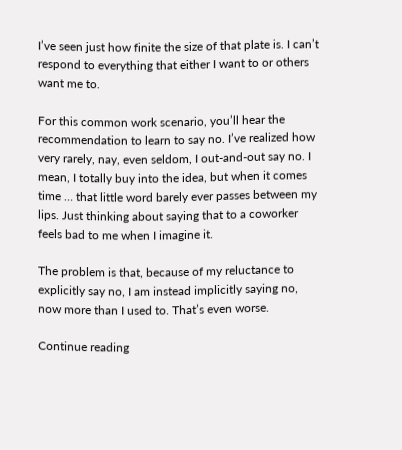I’ve seen just how finite the size of that plate is. I can’t respond to everything that either I want to or others want me to.

For this common work scenario, you’ll hear the recommendation to learn to say no. I’ve realized how very rarely, nay, even seldom, I out-and-out say no. I mean, I totally buy into the idea, but when it comes time … that little word barely ever passes between my lips. Just thinking about saying that to a coworker feels bad to me when I imagine it.

The problem is that, because of my reluctance to explicitly say no, I am instead implicitly saying no, now more than I used to. That’s even worse.

Continue reading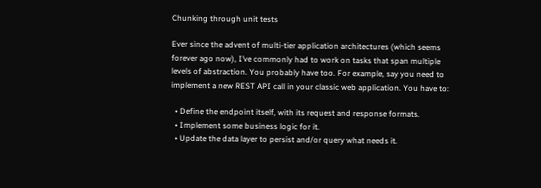Chunking through unit tests

Ever since the advent of multi-tier application architectures (which seems forever ago now), I’ve commonly had to work on tasks that span multiple levels of abstraction. You probably have too. For example, say you need to implement a new REST API call in your classic web application. You have to:

  • Define the endpoint itself, with its request and response formats.
  • Implement some business logic for it.
  • Update the data layer to persist and/or query what needs it.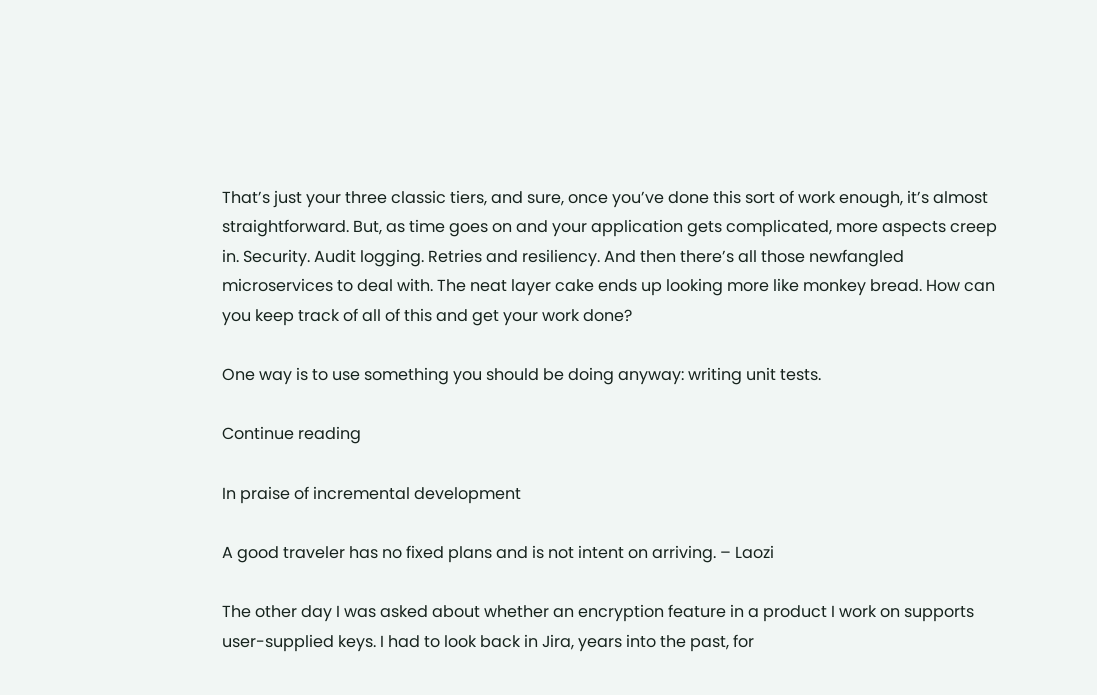That’s just your three classic tiers, and sure, once you’ve done this sort of work enough, it’s almost straightforward. But, as time goes on and your application gets complicated, more aspects creep in. Security. Audit logging. Retries and resiliency. And then there’s all those newfangled microservices to deal with. The neat layer cake ends up looking more like monkey bread. How can you keep track of all of this and get your work done?

One way is to use something you should be doing anyway: writing unit tests.

Continue reading

In praise of incremental development

A good traveler has no fixed plans and is not intent on arriving. – Laozi

The other day I was asked about whether an encryption feature in a product I work on supports user-supplied keys. I had to look back in Jira, years into the past, for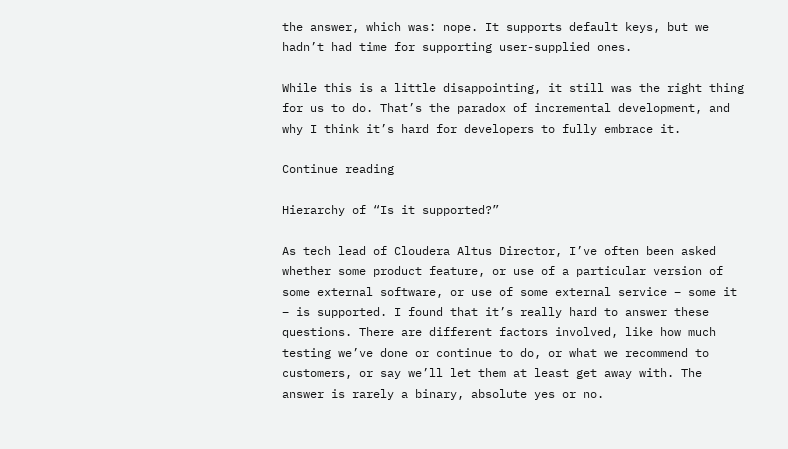the answer, which was: nope. It supports default keys, but we hadn’t had time for supporting user-supplied ones.

While this is a little disappointing, it still was the right thing for us to do. That’s the paradox of incremental development, and why I think it’s hard for developers to fully embrace it.

Continue reading

Hierarchy of “Is it supported?”

As tech lead of Cloudera Altus Director, I’ve often been asked whether some product feature, or use of a particular version of some external software, or use of some external service – some it – is supported. I found that it’s really hard to answer these questions. There are different factors involved, like how much testing we’ve done or continue to do, or what we recommend to customers, or say we’ll let them at least get away with. The answer is rarely a binary, absolute yes or no.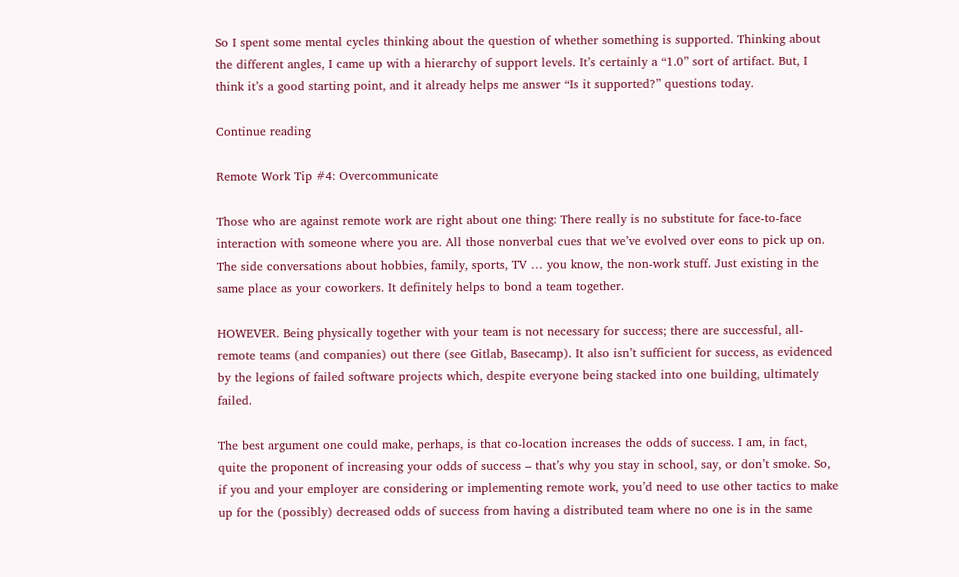So I spent some mental cycles thinking about the question of whether something is supported. Thinking about the different angles, I came up with a hierarchy of support levels. It’s certainly a “1.0” sort of artifact. But, I think it’s a good starting point, and it already helps me answer “Is it supported?” questions today.

Continue reading

Remote Work Tip #4: Overcommunicate

Those who are against remote work are right about one thing: There really is no substitute for face-to-face interaction with someone where you are. All those nonverbal cues that we’ve evolved over eons to pick up on. The side conversations about hobbies, family, sports, TV … you know, the non-work stuff. Just existing in the same place as your coworkers. It definitely helps to bond a team together.

HOWEVER. Being physically together with your team is not necessary for success; there are successful, all-remote teams (and companies) out there (see Gitlab, Basecamp). It also isn’t sufficient for success, as evidenced by the legions of failed software projects which, despite everyone being stacked into one building, ultimately failed.

The best argument one could make, perhaps, is that co-location increases the odds of success. I am, in fact, quite the proponent of increasing your odds of success – that’s why you stay in school, say, or don’t smoke. So, if you and your employer are considering or implementing remote work, you’d need to use other tactics to make up for the (possibly) decreased odds of success from having a distributed team where no one is in the same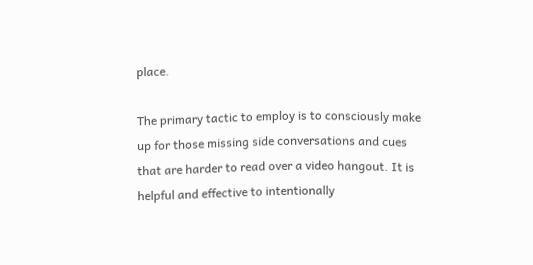place.

The primary tactic to employ is to consciously make up for those missing side conversations and cues that are harder to read over a video hangout. It is helpful and effective to intentionally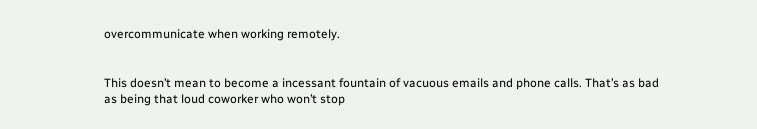overcommunicate when working remotely.


This doesn’t mean to become a incessant fountain of vacuous emails and phone calls. That’s as bad as being that loud coworker who won’t stop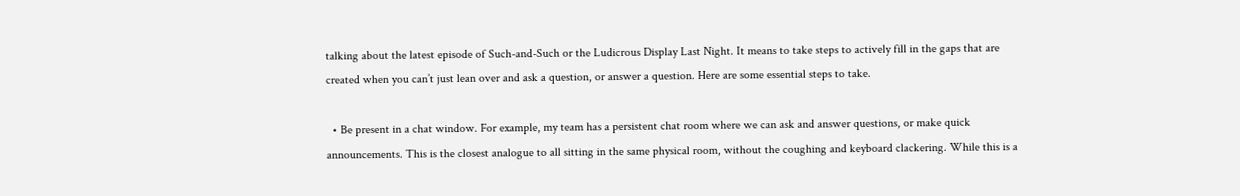talking about the latest episode of Such-and-Such or the Ludicrous Display Last Night. It means to take steps to actively fill in the gaps that are created when you can’t just lean over and ask a question, or answer a question. Here are some essential steps to take.

  • Be present in a chat window. For example, my team has a persistent chat room where we can ask and answer questions, or make quick announcements. This is the closest analogue to all sitting in the same physical room, without the coughing and keyboard clackering. While this is a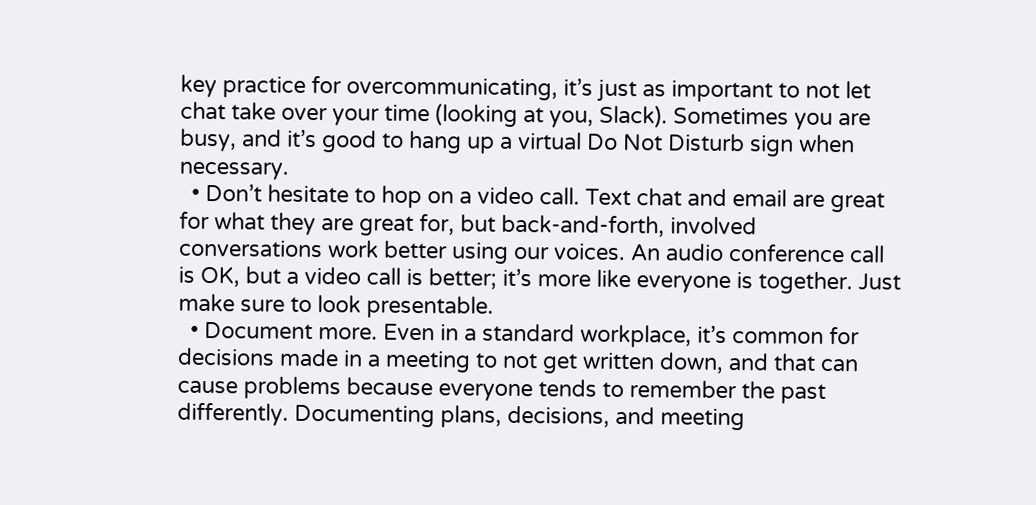key practice for overcommunicating, it’s just as important to not let chat take over your time (looking at you, Slack). Sometimes you are busy, and it’s good to hang up a virtual Do Not Disturb sign when necessary.
  • Don’t hesitate to hop on a video call. Text chat and email are great for what they are great for, but back-and-forth, involved conversations work better using our voices. An audio conference call is OK, but a video call is better; it’s more like everyone is together. Just make sure to look presentable.
  • Document more. Even in a standard workplace, it’s common for decisions made in a meeting to not get written down, and that can cause problems because everyone tends to remember the past differently. Documenting plans, decisions, and meeting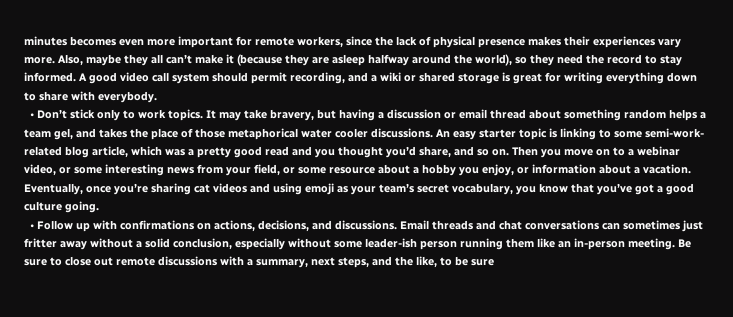minutes becomes even more important for remote workers, since the lack of physical presence makes their experiences vary more. Also, maybe they all can’t make it (because they are asleep halfway around the world), so they need the record to stay informed. A good video call system should permit recording, and a wiki or shared storage is great for writing everything down to share with everybody.
  • Don’t stick only to work topics. It may take bravery, but having a discussion or email thread about something random helps a team gel, and takes the place of those metaphorical water cooler discussions. An easy starter topic is linking to some semi-work-related blog article, which was a pretty good read and you thought you’d share, and so on. Then you move on to a webinar video, or some interesting news from your field, or some resource about a hobby you enjoy, or information about a vacation. Eventually, once you’re sharing cat videos and using emoji as your team’s secret vocabulary, you know that you’ve got a good culture going.
  • Follow up with confirmations on actions, decisions, and discussions. Email threads and chat conversations can sometimes just fritter away without a solid conclusion, especially without some leader-ish person running them like an in-person meeting. Be sure to close out remote discussions with a summary, next steps, and the like, to be sure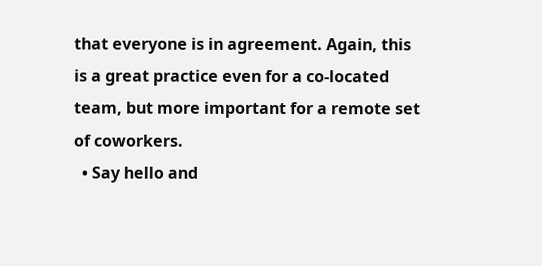that everyone is in agreement. Again, this is a great practice even for a co-located team, but more important for a remote set of coworkers.
  • Say hello and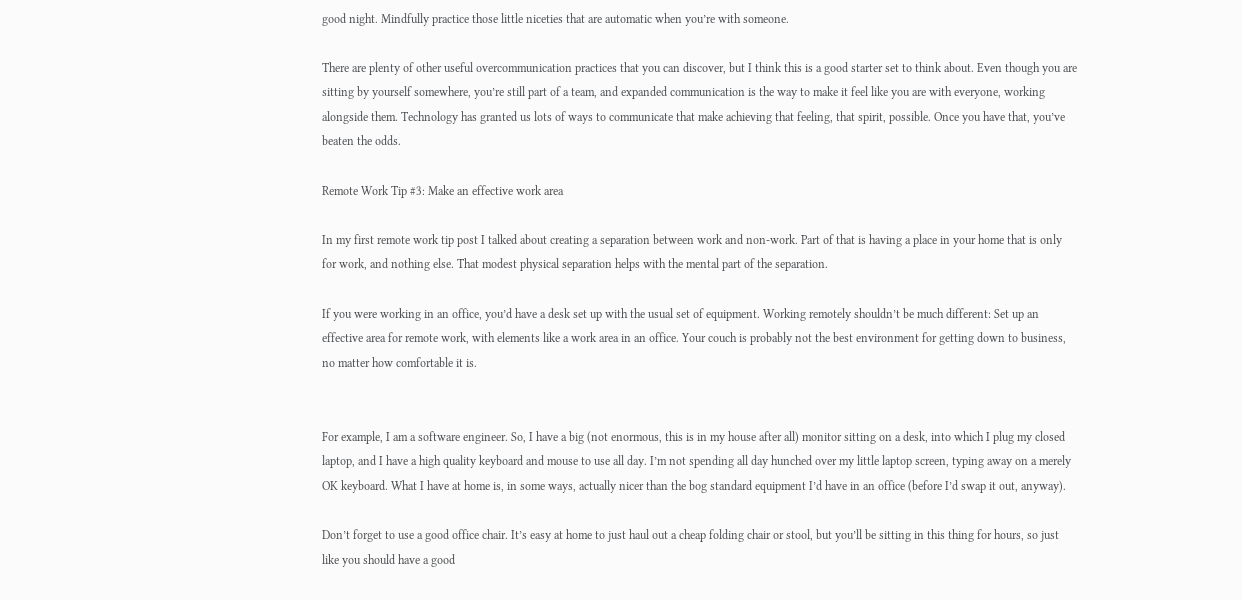good night. Mindfully practice those little niceties that are automatic when you’re with someone.

There are plenty of other useful overcommunication practices that you can discover, but I think this is a good starter set to think about. Even though you are sitting by yourself somewhere, you’re still part of a team, and expanded communication is the way to make it feel like you are with everyone, working alongside them. Technology has granted us lots of ways to communicate that make achieving that feeling, that spirit, possible. Once you have that, you’ve beaten the odds.

Remote Work Tip #3: Make an effective work area

In my first remote work tip post I talked about creating a separation between work and non-work. Part of that is having a place in your home that is only for work, and nothing else. That modest physical separation helps with the mental part of the separation.

If you were working in an office, you’d have a desk set up with the usual set of equipment. Working remotely shouldn’t be much different: Set up an effective area for remote work, with elements like a work area in an office. Your couch is probably not the best environment for getting down to business, no matter how comfortable it is.


For example, I am a software engineer. So, I have a big (not enormous, this is in my house after all) monitor sitting on a desk, into which I plug my closed laptop, and I have a high quality keyboard and mouse to use all day. I’m not spending all day hunched over my little laptop screen, typing away on a merely OK keyboard. What I have at home is, in some ways, actually nicer than the bog standard equipment I’d have in an office (before I’d swap it out, anyway).

Don’t forget to use a good office chair. It’s easy at home to just haul out a cheap folding chair or stool, but you’ll be sitting in this thing for hours, so just like you should have a good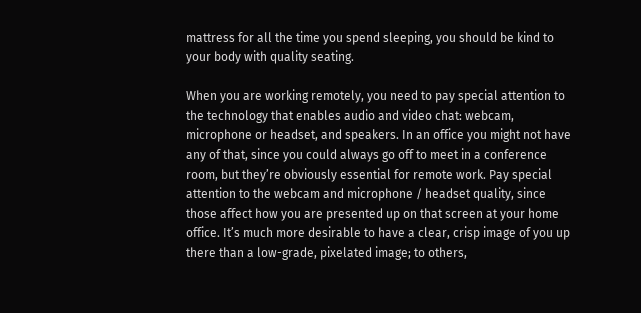mattress for all the time you spend sleeping, you should be kind to your body with quality seating.

When you are working remotely, you need to pay special attention to the technology that enables audio and video chat: webcam, microphone or headset, and speakers. In an office you might not have any of that, since you could always go off to meet in a conference room, but they’re obviously essential for remote work. Pay special attention to the webcam and microphone / headset quality, since those affect how you are presented up on that screen at your home office. It’s much more desirable to have a clear, crisp image of you up there than a low-grade, pixelated image; to others,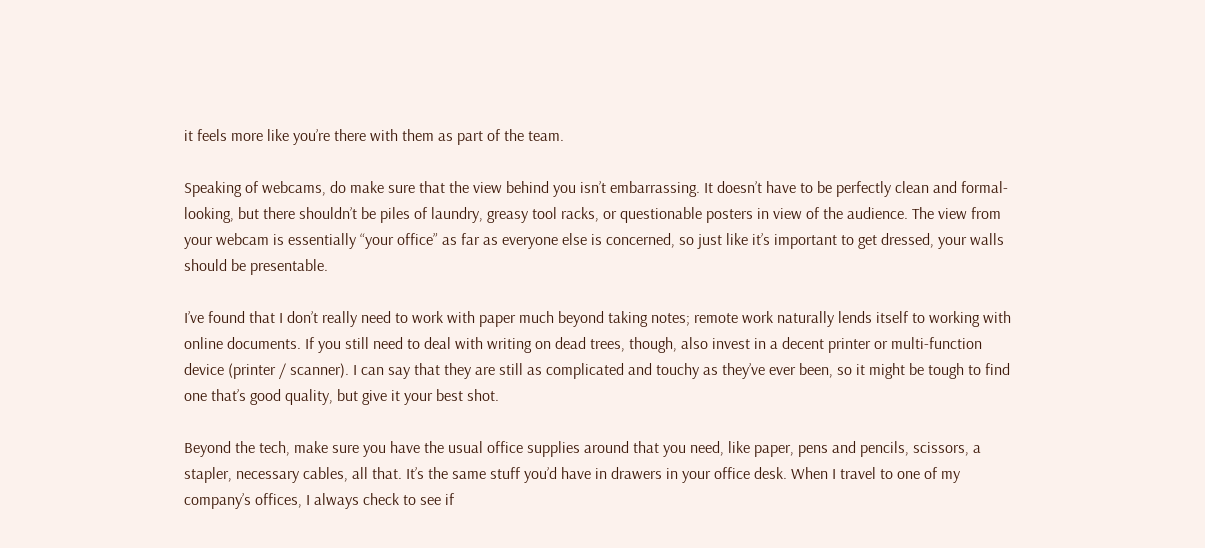it feels more like you’re there with them as part of the team.

Speaking of webcams, do make sure that the view behind you isn’t embarrassing. It doesn’t have to be perfectly clean and formal-looking, but there shouldn’t be piles of laundry, greasy tool racks, or questionable posters in view of the audience. The view from your webcam is essentially “your office” as far as everyone else is concerned, so just like it’s important to get dressed, your walls should be presentable.

I’ve found that I don’t really need to work with paper much beyond taking notes; remote work naturally lends itself to working with online documents. If you still need to deal with writing on dead trees, though, also invest in a decent printer or multi-function device (printer / scanner). I can say that they are still as complicated and touchy as they’ve ever been, so it might be tough to find one that’s good quality, but give it your best shot.

Beyond the tech, make sure you have the usual office supplies around that you need, like paper, pens and pencils, scissors, a stapler, necessary cables, all that. It’s the same stuff you’d have in drawers in your office desk. When I travel to one of my company’s offices, I always check to see if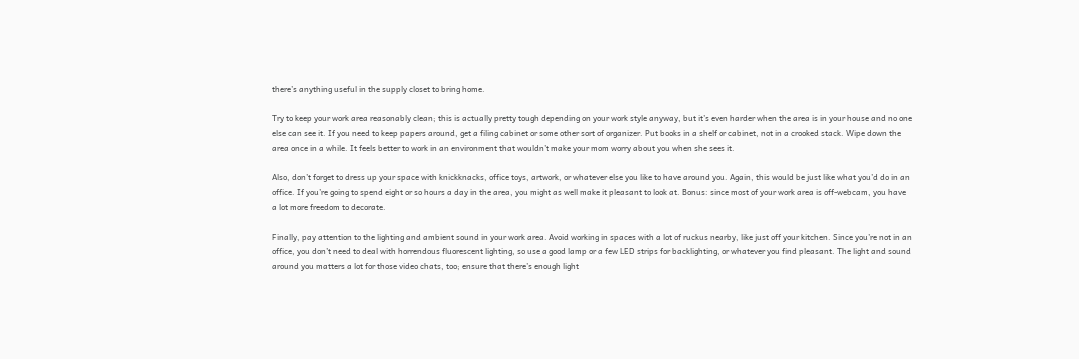there’s anything useful in the supply closet to bring home.

Try to keep your work area reasonably clean; this is actually pretty tough depending on your work style anyway, but it’s even harder when the area is in your house and no one else can see it. If you need to keep papers around, get a filing cabinet or some other sort of organizer. Put books in a shelf or cabinet, not in a crooked stack. Wipe down the area once in a while. It feels better to work in an environment that wouldn’t make your mom worry about you when she sees it.

Also, don’t forget to dress up your space with knickknacks, office toys, artwork, or whatever else you like to have around you. Again, this would be just like what you’d do in an office. If you’re going to spend eight or so hours a day in the area, you might as well make it pleasant to look at. Bonus: since most of your work area is off-webcam, you have a lot more freedom to decorate.

Finally, pay attention to the lighting and ambient sound in your work area. Avoid working in spaces with a lot of ruckus nearby, like just off your kitchen. Since you’re not in an office, you don’t need to deal with horrendous fluorescent lighting, so use a good lamp or a few LED strips for backlighting, or whatever you find pleasant. The light and sound around you matters a lot for those video chats, too; ensure that there’s enough light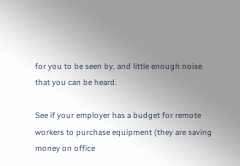for you to be seen by, and little enough noise that you can be heard.

See if your employer has a budget for remote workers to purchase equipment (they are saving money on office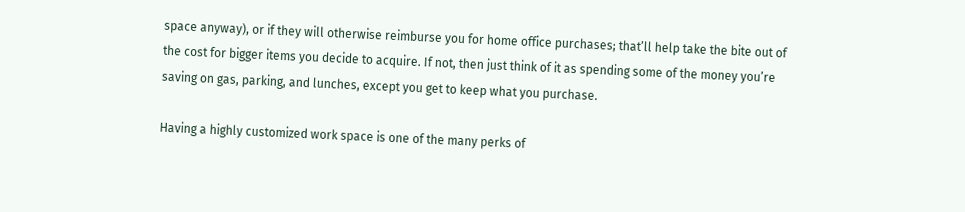space anyway), or if they will otherwise reimburse you for home office purchases; that’ll help take the bite out of the cost for bigger items you decide to acquire. If not, then just think of it as spending some of the money you’re saving on gas, parking, and lunches, except you get to keep what you purchase.

Having a highly customized work space is one of the many perks of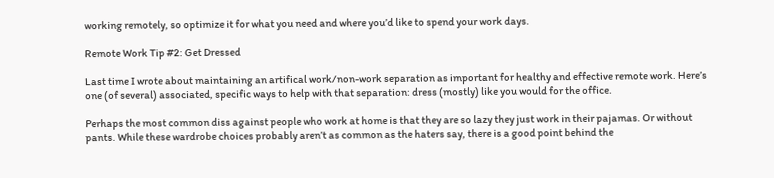working remotely, so optimize it for what you need and where you’d like to spend your work days.

Remote Work Tip #2: Get Dressed

Last time I wrote about maintaining an artifical work/non-work separation as important for healthy and effective remote work. Here’s one (of several) associated, specific ways to help with that separation: dress (mostly) like you would for the office.

Perhaps the most common diss against people who work at home is that they are so lazy they just work in their pajamas. Or without pants. While these wardrobe choices probably aren’t as common as the haters say, there is a good point behind the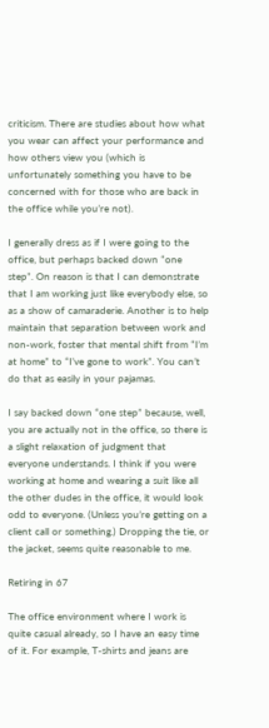criticism. There are studies about how what you wear can affect your performance and how others view you (which is unfortunately something you have to be concerned with for those who are back in the office while you’re not).

I generally dress as if I were going to the office, but perhaps backed down “one step”. On reason is that I can demonstrate that I am working just like everybody else, so as a show of camaraderie. Another is to help maintain that separation between work and non-work, foster that mental shift from “I’m at home” to “I’ve gone to work”. You can’t do that as easily in your pajamas.

I say backed down “one step” because, well, you are actually not in the office, so there is a slight relaxation of judgment that everyone understands. I think if you were working at home and wearing a suit like all the other dudes in the office, it would look odd to everyone. (Unless you’re getting on a client call or something.) Dropping the tie, or the jacket, seems quite reasonable to me.

Retiring in 67

The office environment where I work is quite casual already, so I have an easy time of it. For example, T-shirts and jeans are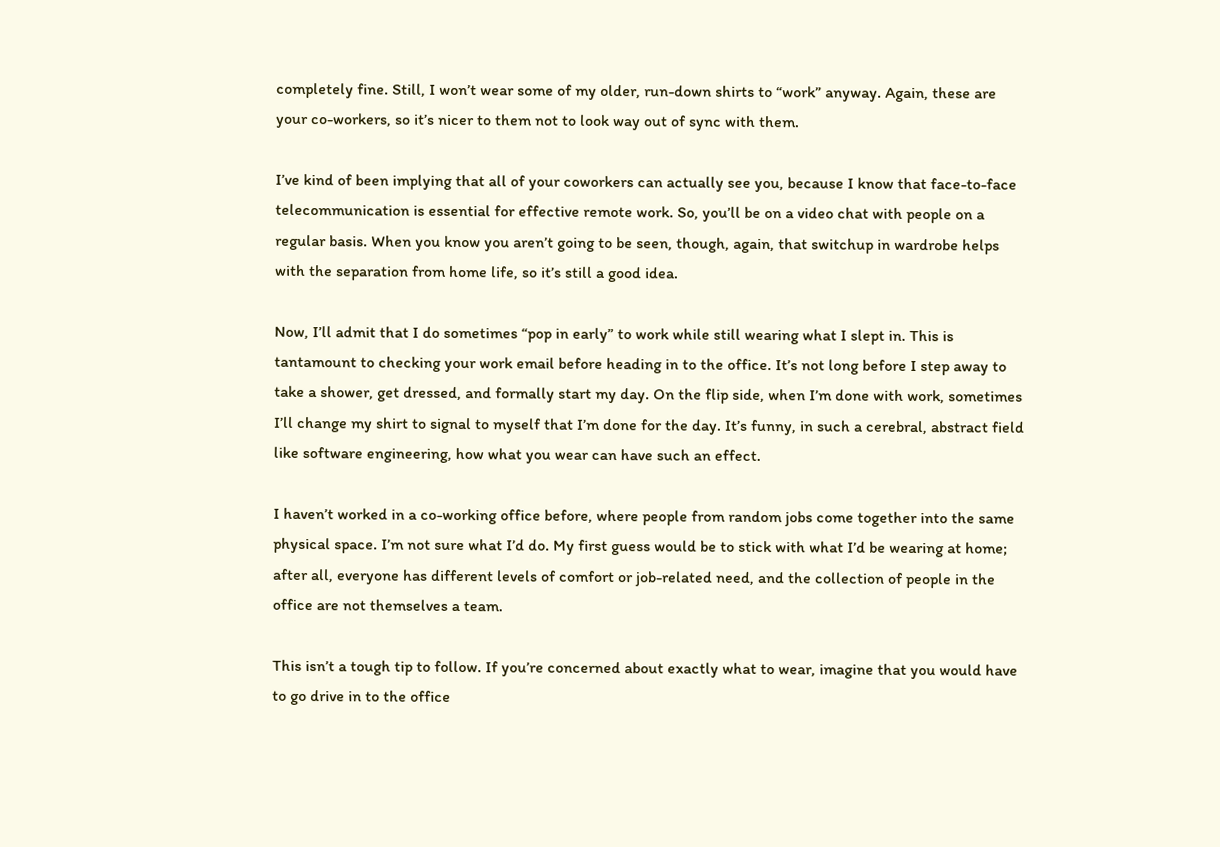completely fine. Still, I won’t wear some of my older, run-down shirts to “work” anyway. Again, these are your co-workers, so it’s nicer to them not to look way out of sync with them.

I’ve kind of been implying that all of your coworkers can actually see you, because I know that face-to-face telecommunication is essential for effective remote work. So, you’ll be on a video chat with people on a regular basis. When you know you aren’t going to be seen, though, again, that switchup in wardrobe helps with the separation from home life, so it’s still a good idea.

Now, I’ll admit that I do sometimes “pop in early” to work while still wearing what I slept in. This is tantamount to checking your work email before heading in to the office. It’s not long before I step away to take a shower, get dressed, and formally start my day. On the flip side, when I’m done with work, sometimes I’ll change my shirt to signal to myself that I’m done for the day. It’s funny, in such a cerebral, abstract field like software engineering, how what you wear can have such an effect.

I haven’t worked in a co-working office before, where people from random jobs come together into the same physical space. I’m not sure what I’d do. My first guess would be to stick with what I’d be wearing at home; after all, everyone has different levels of comfort or job-related need, and the collection of people in the office are not themselves a team.

This isn’t a tough tip to follow. If you’re concerned about exactly what to wear, imagine that you would have to go drive in to the office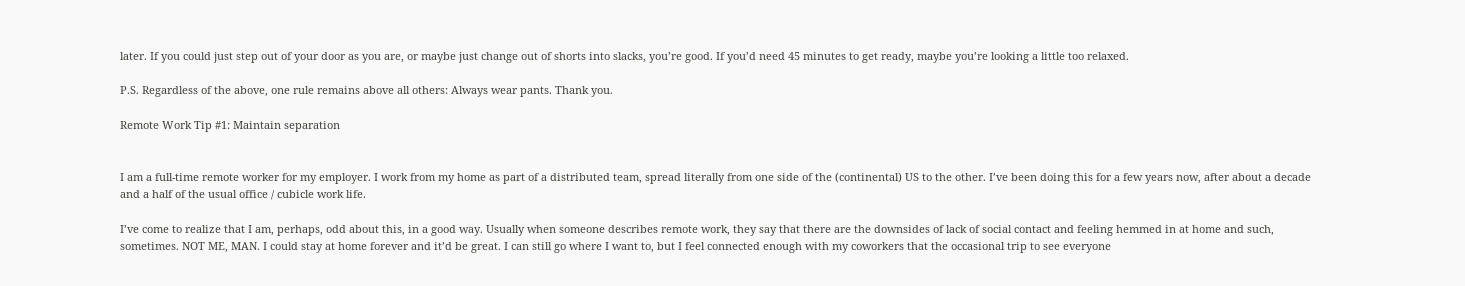later. If you could just step out of your door as you are, or maybe just change out of shorts into slacks, you’re good. If you’d need 45 minutes to get ready, maybe you’re looking a little too relaxed.

P.S. Regardless of the above, one rule remains above all others: Always wear pants. Thank you.

Remote Work Tip #1: Maintain separation


I am a full-time remote worker for my employer. I work from my home as part of a distributed team, spread literally from one side of the (continental) US to the other. I’ve been doing this for a few years now, after about a decade and a half of the usual office / cubicle work life.

I’ve come to realize that I am, perhaps, odd about this, in a good way. Usually when someone describes remote work, they say that there are the downsides of lack of social contact and feeling hemmed in at home and such, sometimes. NOT ME, MAN. I could stay at home forever and it’d be great. I can still go where I want to, but I feel connected enough with my coworkers that the occasional trip to see everyone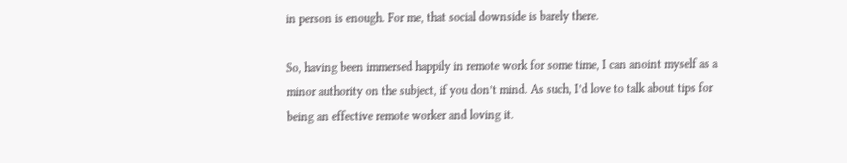in person is enough. For me, that social downside is barely there.

So, having been immersed happily in remote work for some time, I can anoint myself as a minor authority on the subject, if you don’t mind. As such, I’d love to talk about tips for being an effective remote worker and loving it.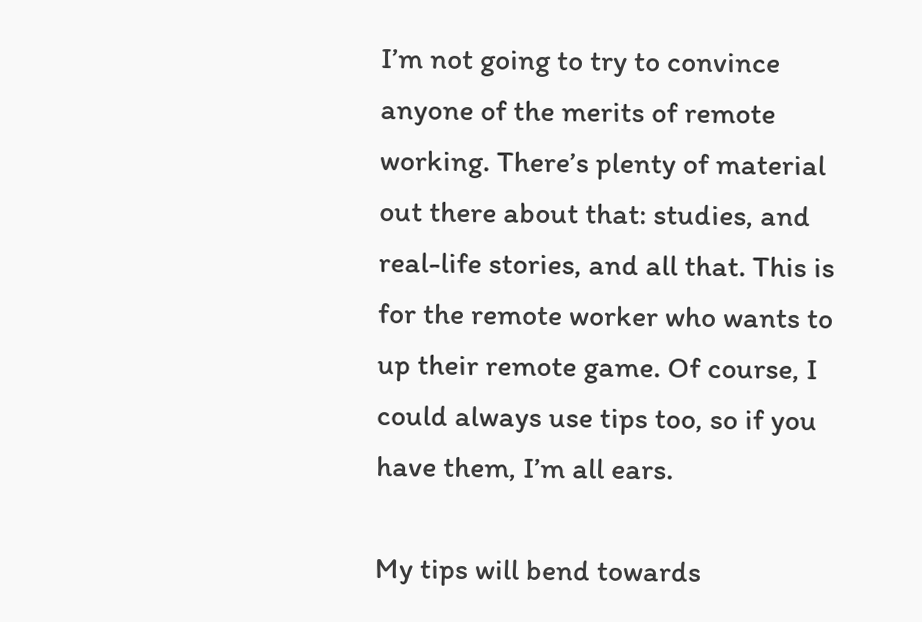I’m not going to try to convince anyone of the merits of remote working. There’s plenty of material out there about that: studies, and real-life stories, and all that. This is for the remote worker who wants to up their remote game. Of course, I could always use tips too, so if you have them, I’m all ears.

My tips will bend towards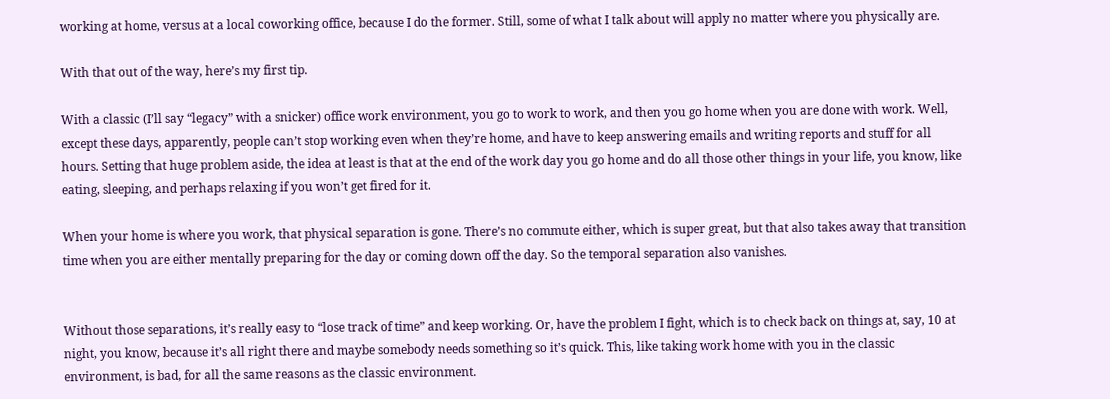working at home, versus at a local coworking office, because I do the former. Still, some of what I talk about will apply no matter where you physically are.

With that out of the way, here’s my first tip.

With a classic (I’ll say “legacy” with a snicker) office work environment, you go to work to work, and then you go home when you are done with work. Well, except these days, apparently, people can’t stop working even when they’re home, and have to keep answering emails and writing reports and stuff for all hours. Setting that huge problem aside, the idea at least is that at the end of the work day you go home and do all those other things in your life, you know, like eating, sleeping, and perhaps relaxing if you won’t get fired for it.

When your home is where you work, that physical separation is gone. There’s no commute either, which is super great, but that also takes away that transition time when you are either mentally preparing for the day or coming down off the day. So the temporal separation also vanishes.


Without those separations, it’s really easy to “lose track of time” and keep working. Or, have the problem I fight, which is to check back on things at, say, 10 at night, you know, because it’s all right there and maybe somebody needs something so it’s quick. This, like taking work home with you in the classic environment, is bad, for all the same reasons as the classic environment.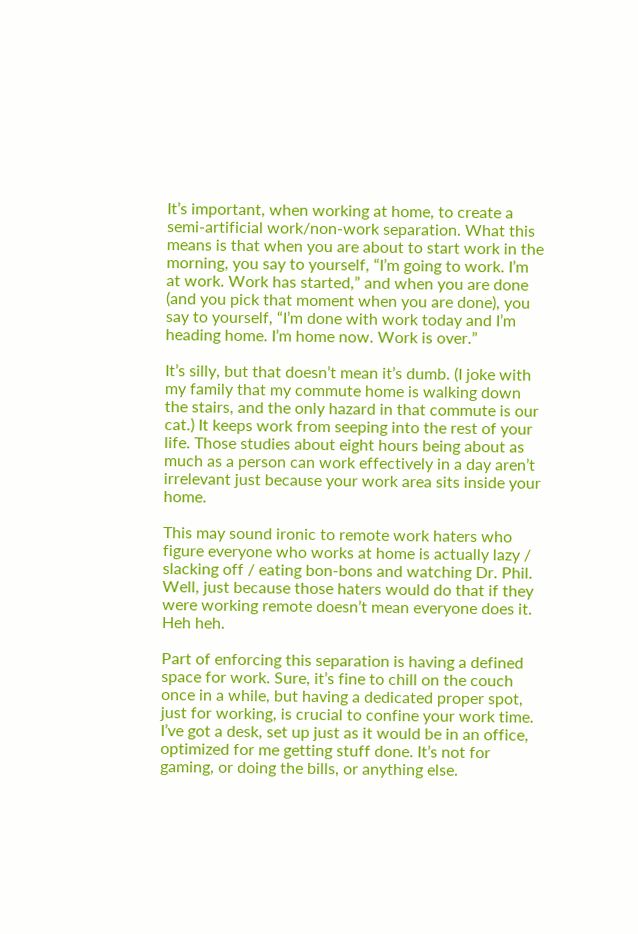It’s important, when working at home, to create a semi-artificial work/non-work separation. What this means is that when you are about to start work in the morning, you say to yourself, “I’m going to work. I’m at work. Work has started,” and when you are done (and you pick that moment when you are done), you say to yourself, “I’m done with work today and I’m heading home. I’m home now. Work is over.”

It’s silly, but that doesn’t mean it’s dumb. (I joke with my family that my commute home is walking down the stairs, and the only hazard in that commute is our cat.) It keeps work from seeping into the rest of your life. Those studies about eight hours being about as much as a person can work effectively in a day aren’t irrelevant just because your work area sits inside your home.

This may sound ironic to remote work haters who figure everyone who works at home is actually lazy / slacking off / eating bon-bons and watching Dr. Phil. Well, just because those haters would do that if they were working remote doesn’t mean everyone does it. Heh heh.

Part of enforcing this separation is having a defined space for work. Sure, it’s fine to chill on the couch once in a while, but having a dedicated proper spot, just for working, is crucial to confine your work time. I’ve got a desk, set up just as it would be in an office, optimized for me getting stuff done. It’s not for gaming, or doing the bills, or anything else.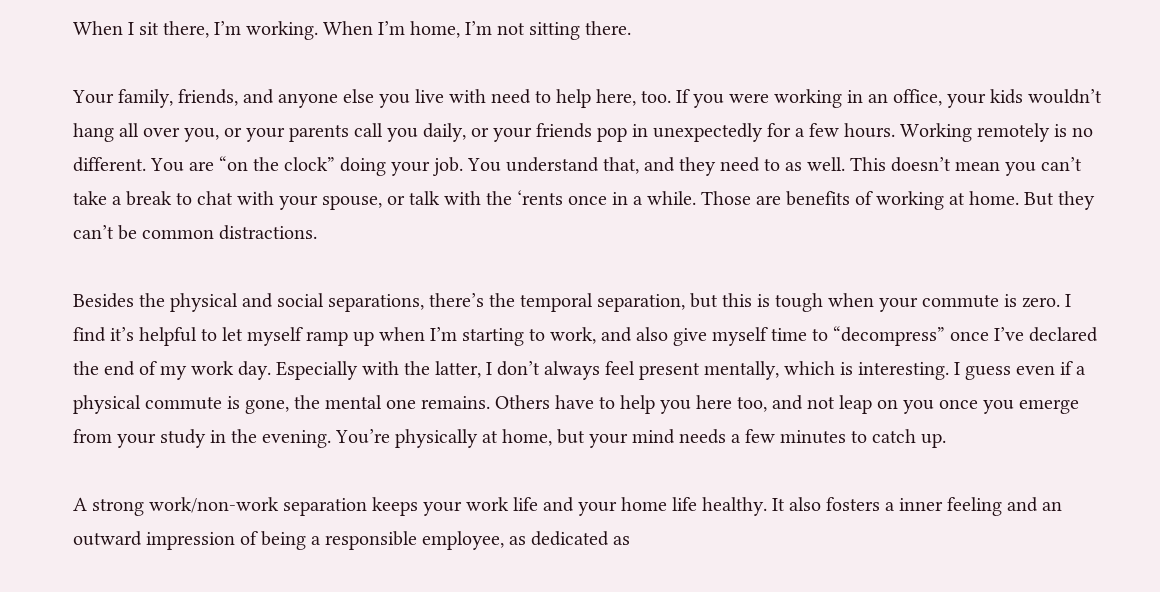When I sit there, I’m working. When I’m home, I’m not sitting there.

Your family, friends, and anyone else you live with need to help here, too. If you were working in an office, your kids wouldn’t hang all over you, or your parents call you daily, or your friends pop in unexpectedly for a few hours. Working remotely is no different. You are “on the clock” doing your job. You understand that, and they need to as well. This doesn’t mean you can’t take a break to chat with your spouse, or talk with the ‘rents once in a while. Those are benefits of working at home. But they can’t be common distractions.

Besides the physical and social separations, there’s the temporal separation, but this is tough when your commute is zero. I find it’s helpful to let myself ramp up when I’m starting to work, and also give myself time to “decompress” once I’ve declared the end of my work day. Especially with the latter, I don’t always feel present mentally, which is interesting. I guess even if a physical commute is gone, the mental one remains. Others have to help you here too, and not leap on you once you emerge from your study in the evening. You’re physically at home, but your mind needs a few minutes to catch up.

A strong work/non-work separation keeps your work life and your home life healthy. It also fosters a inner feeling and an outward impression of being a responsible employee, as dedicated as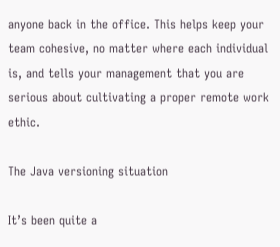anyone back in the office. This helps keep your team cohesive, no matter where each individual is, and tells your management that you are serious about cultivating a proper remote work ethic.

The Java versioning situation

It’s been quite a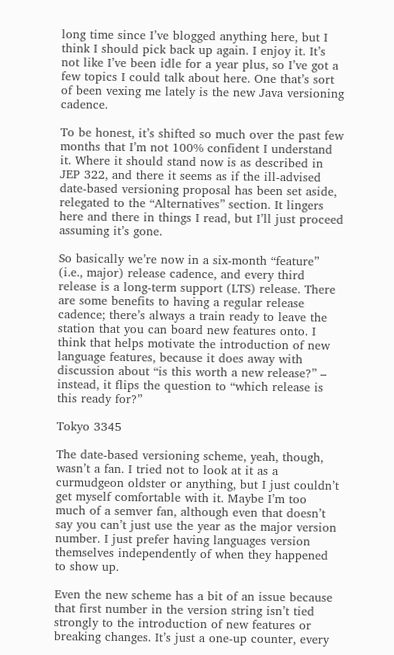long time since I’ve blogged anything here, but I think I should pick back up again. I enjoy it. It’s not like I’ve been idle for a year plus, so I’ve got a few topics I could talk about here. One that’s sort of been vexing me lately is the new Java versioning cadence.

To be honest, it’s shifted so much over the past few months that I’m not 100% confident I understand it. Where it should stand now is as described in JEP 322, and there it seems as if the ill-advised date-based versioning proposal has been set aside, relegated to the “Alternatives” section. It lingers here and there in things I read, but I’ll just proceed assuming it’s gone.

So basically we’re now in a six-month “feature” (i.e., major) release cadence, and every third release is a long-term support (LTS) release. There are some benefits to having a regular release cadence; there’s always a train ready to leave the station that you can board new features onto. I think that helps motivate the introduction of new language features, because it does away with discussion about “is this worth a new release?” – instead, it flips the question to “which release is this ready for?”

Tokyo 3345

The date-based versioning scheme, yeah, though, wasn’t a fan. I tried not to look at it as a curmudgeon oldster or anything, but I just couldn’t get myself comfortable with it. Maybe I’m too much of a semver fan, although even that doesn’t say you can’t just use the year as the major version number. I just prefer having languages version themselves independently of when they happened to show up.

Even the new scheme has a bit of an issue because that first number in the version string isn’t tied strongly to the introduction of new features or breaking changes. It’s just a one-up counter, every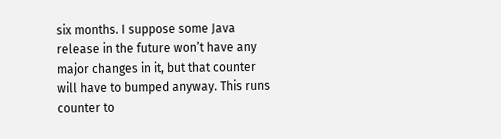six months. I suppose some Java release in the future won’t have any major changes in it, but that counter will have to bumped anyway. This runs counter to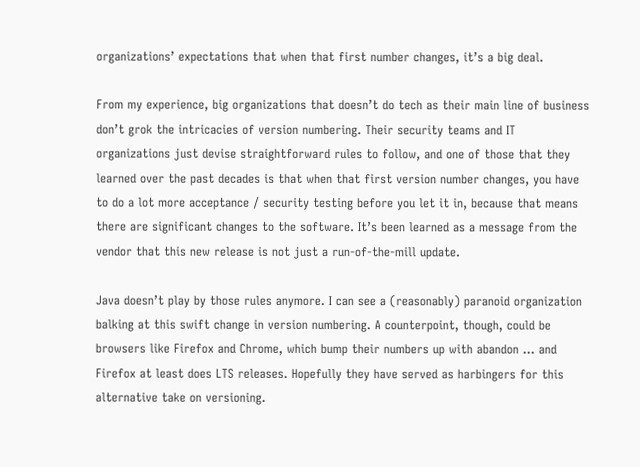organizations’ expectations that when that first number changes, it’s a big deal.

From my experience, big organizations that doesn’t do tech as their main line of business don’t grok the intricacies of version numbering. Their security teams and IT organizations just devise straightforward rules to follow, and one of those that they learned over the past decades is that when that first version number changes, you have to do a lot more acceptance / security testing before you let it in, because that means there are significant changes to the software. It’s been learned as a message from the vendor that this new release is not just a run-of-the-mill update.

Java doesn’t play by those rules anymore. I can see a (reasonably) paranoid organization balking at this swift change in version numbering. A counterpoint, though, could be browsers like Firefox and Chrome, which bump their numbers up with abandon … and Firefox at least does LTS releases. Hopefully they have served as harbingers for this alternative take on versioning.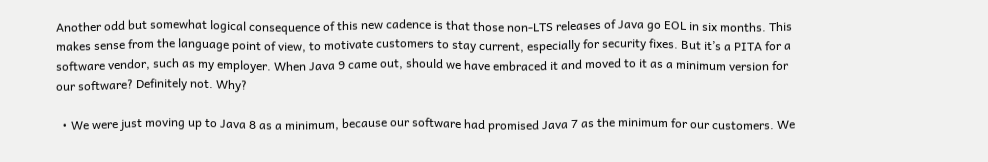Another odd but somewhat logical consequence of this new cadence is that those non-LTS releases of Java go EOL in six months. This makes sense from the language point of view, to motivate customers to stay current, especially for security fixes. But it’s a PITA for a software vendor, such as my employer. When Java 9 came out, should we have embraced it and moved to it as a minimum version for our software? Definitely not. Why?

  • We were just moving up to Java 8 as a minimum, because our software had promised Java 7 as the minimum for our customers. We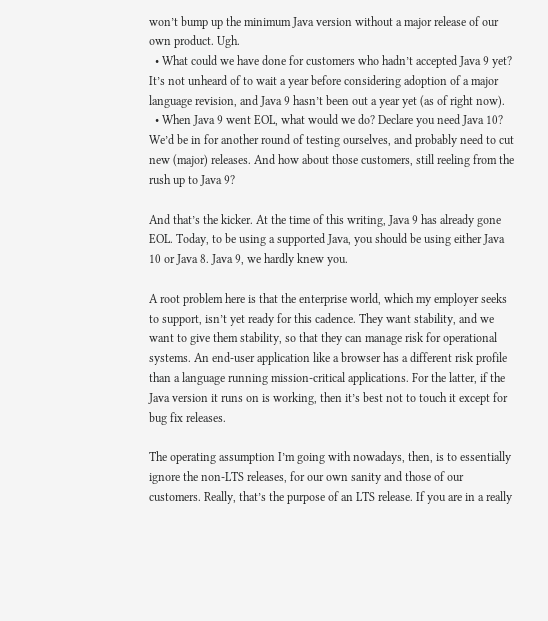won’t bump up the minimum Java version without a major release of our own product. Ugh.
  • What could we have done for customers who hadn’t accepted Java 9 yet? It’s not unheard of to wait a year before considering adoption of a major language revision, and Java 9 hasn’t been out a year yet (as of right now).
  • When Java 9 went EOL, what would we do? Declare you need Java 10? We’d be in for another round of testing ourselves, and probably need to cut new (major) releases. And how about those customers, still reeling from the rush up to Java 9?

And that’s the kicker. At the time of this writing, Java 9 has already gone EOL. Today, to be using a supported Java, you should be using either Java 10 or Java 8. Java 9, we hardly knew you.

A root problem here is that the enterprise world, which my employer seeks to support, isn’t yet ready for this cadence. They want stability, and we want to give them stability, so that they can manage risk for operational systems. An end-user application like a browser has a different risk profile than a language running mission-critical applications. For the latter, if the Java version it runs on is working, then it’s best not to touch it except for bug fix releases.

The operating assumption I’m going with nowadays, then, is to essentially ignore the non-LTS releases, for our own sanity and those of our customers. Really, that’s the purpose of an LTS release. If you are in a really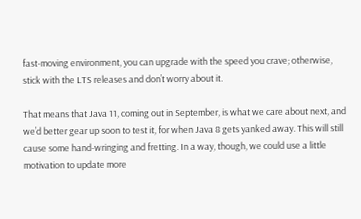fast-moving environment, you can upgrade with the speed you crave; otherwise, stick with the LTS releases and don’t worry about it.

That means that Java 11, coming out in September, is what we care about next, and we’d better gear up soon to test it, for when Java 8 gets yanked away. This will still cause some hand-wringing and fretting. In a way, though, we could use a little motivation to update more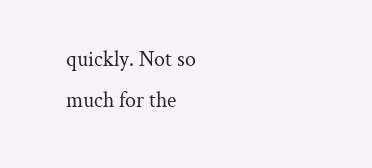quickly. Not so much for the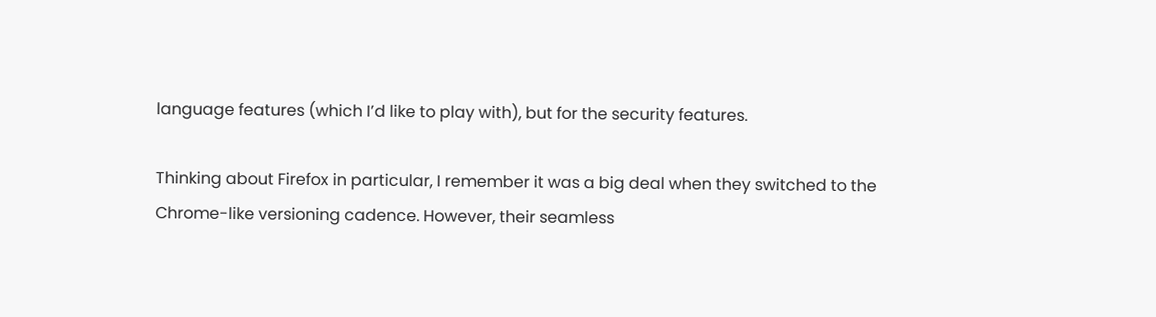language features (which I’d like to play with), but for the security features.

Thinking about Firefox in particular, I remember it was a big deal when they switched to the Chrome-like versioning cadence. However, their seamless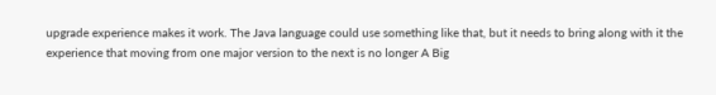upgrade experience makes it work. The Java language could use something like that, but it needs to bring along with it the experience that moving from one major version to the next is no longer A Big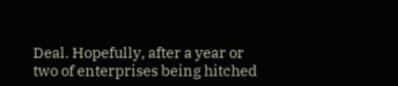Deal. Hopefully, after a year or two of enterprises being hitched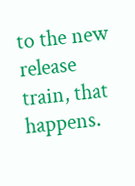to the new release train, that happens.